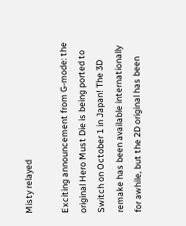Misty relayed

Exciting announcement from G-mode: the original Hero Must Die is being ported to Switch on October 1 in Japan! The 3D remake has been available internationally for awhile, but the 2D original has been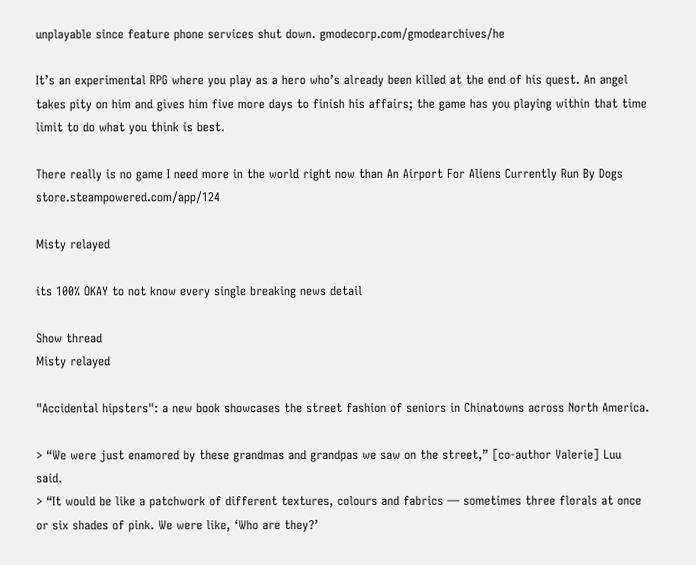unplayable since feature phone services shut down. gmodecorp.com/gmodearchives/he

It’s an experimental RPG where you play as a hero who’s already been killed at the end of his quest. An angel takes pity on him and gives him five more days to finish his affairs; the game has you playing within that time limit to do what you think is best.

There really is no game I need more in the world right now than An Airport For Aliens Currently Run By Dogs store.steampowered.com/app/124

Misty relayed

its 100% OKAY to not know every single breaking news detail

Show thread
Misty relayed

"Accidental hipsters": a new book showcases the street fashion of seniors in Chinatowns across North America.

> “We were just enamored by these grandmas and grandpas we saw on the street,” [co-author Valerie] Luu said.
> “It would be like a patchwork of different textures, colours and fabrics — sometimes three florals at once or six shades of pink. We were like, ‘Who are they?’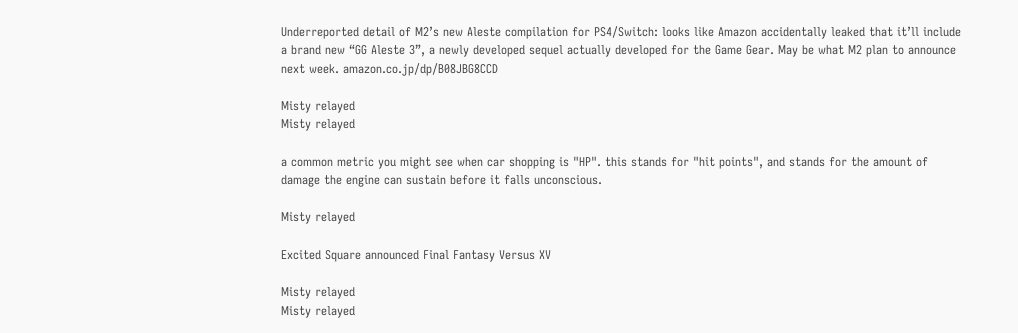Underreported detail of M2’s new Aleste compilation for PS4/Switch: looks like Amazon accidentally leaked that it’ll include a brand new “GG Aleste 3”, a newly developed sequel actually developed for the Game Gear. May be what M2 plan to announce next week. amazon.co.jp/dp/B08JBG8CCD

Misty relayed
Misty relayed

a common metric you might see when car shopping is "HP". this stands for "hit points", and stands for the amount of damage the engine can sustain before it falls unconscious.

Misty relayed

Excited Square announced Final Fantasy Versus XV

Misty relayed
Misty relayed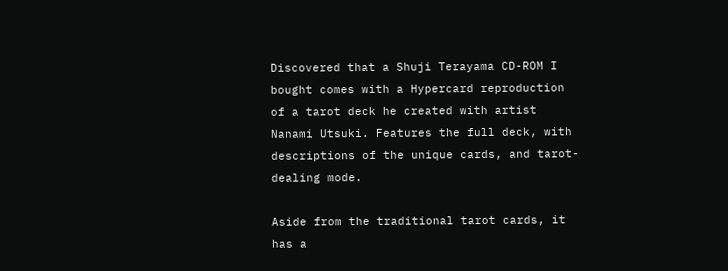Discovered that a Shuji Terayama CD-ROM I bought comes with a Hypercard reproduction of a tarot deck he created with artist Nanami Utsuki. Features the full deck, with descriptions of the unique cards, and tarot-dealing mode.

Aside from the traditional tarot cards, it has a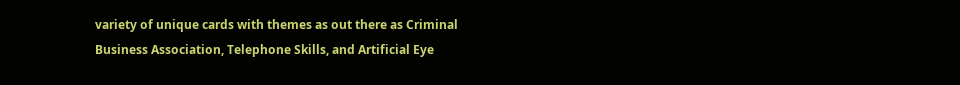variety of unique cards with themes as out there as Criminal Business Association, Telephone Skills, and Artificial Eye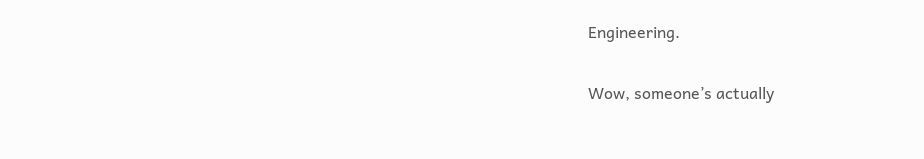Engineering.

Wow, someone’s actually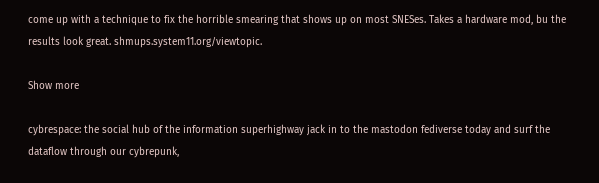come up with a technique to fix the horrible smearing that shows up on most SNESes. Takes a hardware mod, bu the results look great. shmups.system11.org/viewtopic.

Show more

cybrespace: the social hub of the information superhighway jack in to the mastodon fediverse today and surf the dataflow through our cybrepunk,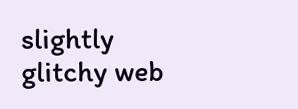slightly glitchy web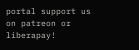portal support us on patreon or liberapay!